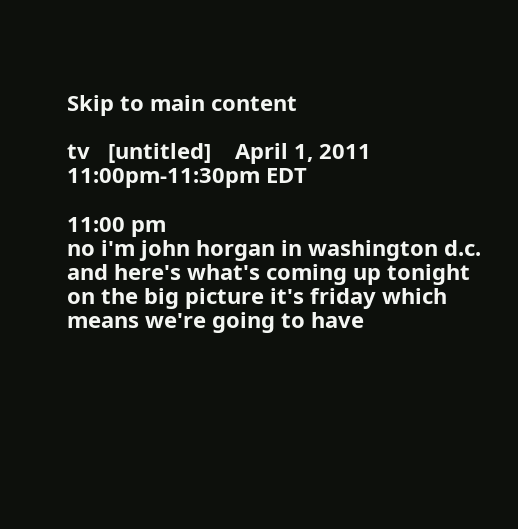Skip to main content

tv   [untitled]    April 1, 2011 11:00pm-11:30pm EDT

11:00 pm
no i'm john horgan in washington d.c. and here's what's coming up tonight on the big picture it's friday which means we're going to have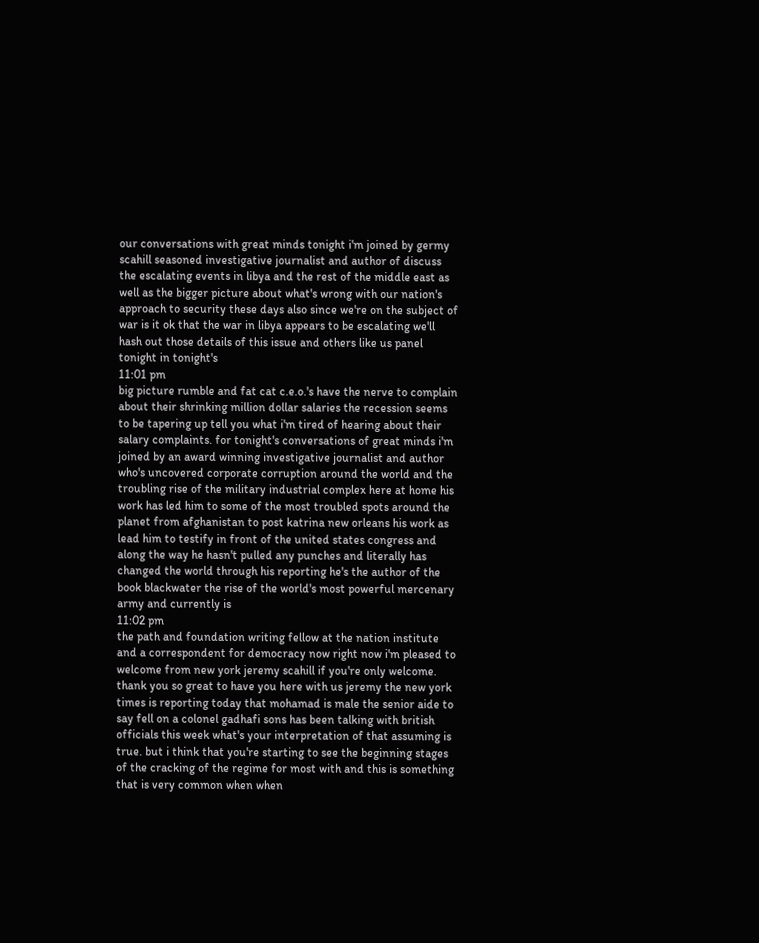our conversations with great minds tonight i'm joined by germy scahill seasoned investigative journalist and author of discuss the escalating events in libya and the rest of the middle east as well as the bigger picture about what's wrong with our nation's approach to security these days also since we're on the subject of war is it ok that the war in libya appears to be escalating we'll hash out those details of this issue and others like us panel tonight in tonight's
11:01 pm
big picture rumble and fat cat c.e.o.'s have the nerve to complain about their shrinking million dollar salaries the recession seems to be tapering up tell you what i'm tired of hearing about their salary complaints. for tonight's conversations of great minds i'm joined by an award winning investigative journalist and author who's uncovered corporate corruption around the world and the troubling rise of the military industrial complex here at home his work has led him to some of the most troubled spots around the planet from afghanistan to post katrina new orleans his work as lead him to testify in front of the united states congress and along the way he hasn't pulled any punches and literally has changed the world through his reporting he's the author of the book blackwater the rise of the world's most powerful mercenary army and currently is
11:02 pm
the path and foundation writing fellow at the nation institute and a correspondent for democracy now right now i'm pleased to welcome from new york jeremy scahill if you're only welcome. thank you so great to have you here with us jeremy the new york times is reporting today that mohamad is male the senior aide to say fell on a colonel gadhafi sons has been talking with british officials this week what's your interpretation of that assuming is true. but i think that you're starting to see the beginning stages of the cracking of the regime for most with and this is something that is very common when when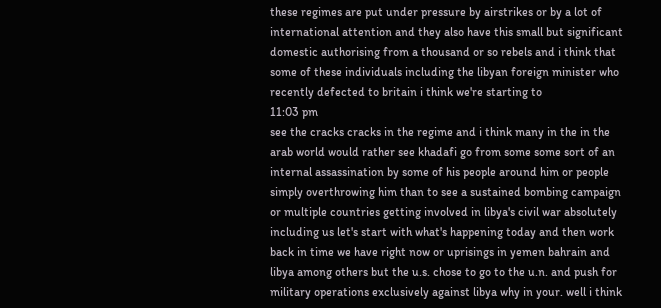these regimes are put under pressure by airstrikes or by a lot of international attention and they also have this small but significant domestic authorising from a thousand or so rebels and i think that some of these individuals including the libyan foreign minister who recently defected to britain i think we're starting to
11:03 pm
see the cracks cracks in the regime and i think many in the in the arab world would rather see khadafi go from some some sort of an internal assassination by some of his people around him or people simply overthrowing him than to see a sustained bombing campaign or multiple countries getting involved in libya's civil war absolutely including us let's start with what's happening today and then work back in time we have right now or uprisings in yemen bahrain and libya among others but the u.s. chose to go to the u.n. and push for military operations exclusively against libya why in your. well i think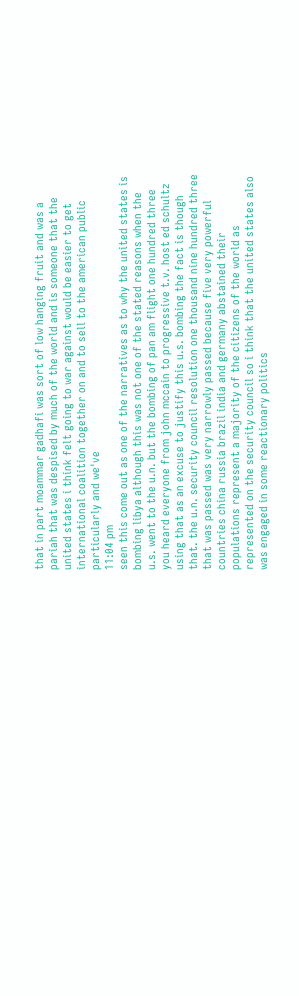that in part moammar gadhafi was sort of low hanging fruit and was a pariah that was despised by much of the world and is someone that the united states i think felt going to war against would be easier to get international coalition together on and to sell to the american public particularly and we've
11:04 pm
seen this come out as one of the narratives as to why the united states is bombing libya although this was not one of the stated reasons when the u.s. went to the u.n. but the bombing of pan am flight one hundred three you heard everyone from john mccain to progressive t.v. host ed schultz using that as an excuse to justify this u.s. bombing the fact is though that. the u.n. security council resolution one thousand nine hundred three that was passed was very narrowly passed because five very powerful countries china russia brazil india and germany abstained their populations represent a majority of the citizens of the world as represented on the security council so i think that the united states also was engaged in some reactionary politics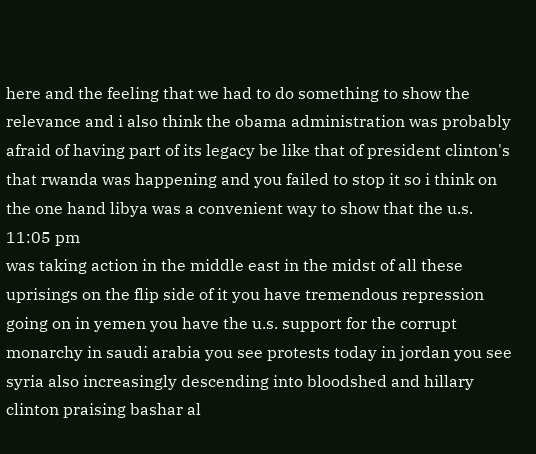here and the feeling that we had to do something to show the relevance and i also think the obama administration was probably afraid of having part of its legacy be like that of president clinton's that rwanda was happening and you failed to stop it so i think on the one hand libya was a convenient way to show that the u.s.
11:05 pm
was taking action in the middle east in the midst of all these uprisings on the flip side of it you have tremendous repression going on in yemen you have the u.s. support for the corrupt monarchy in saudi arabia you see protests today in jordan you see syria also increasingly descending into bloodshed and hillary clinton praising bashar al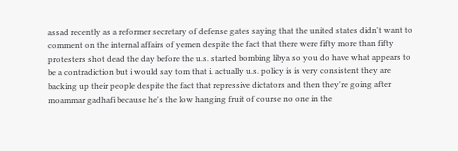assad recently as a reformer secretary of defense gates saying that the united states didn't want to comment on the internal affairs of yemen despite the fact that there were fifty more than fifty protesters shot dead the day before the u.s. started bombing libya so you do have what appears to be a contradiction but i would say tom that i. actually u.s. policy is is very consistent they are backing up their people despite the fact that repressive dictators and then they're going after moammar gadhafi because he's the low hanging fruit of course no one in the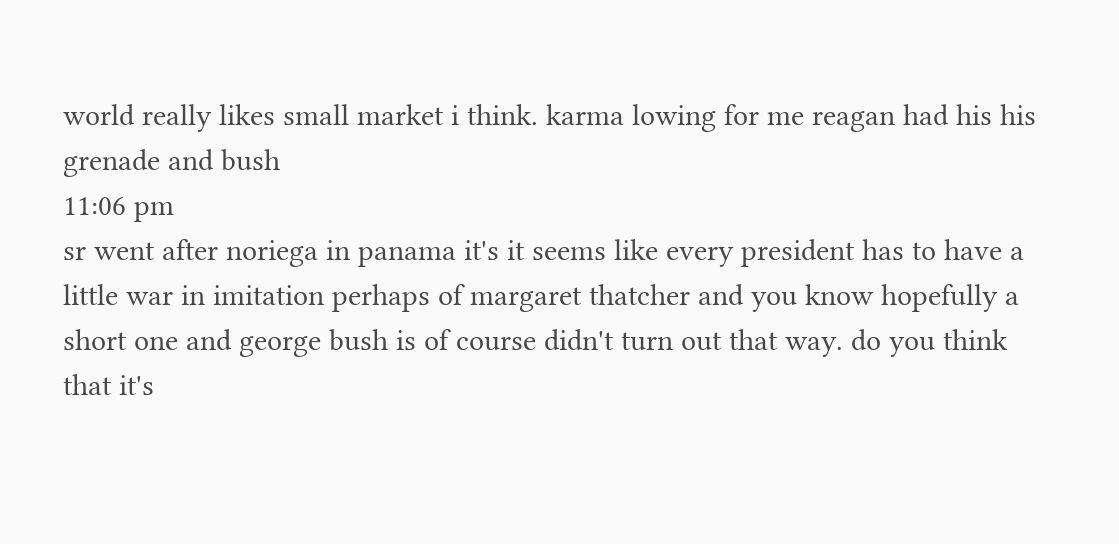world really likes small market i think. karma lowing for me reagan had his his grenade and bush
11:06 pm
sr went after noriega in panama it's it seems like every president has to have a little war in imitation perhaps of margaret thatcher and you know hopefully a short one and george bush is of course didn't turn out that way. do you think that it's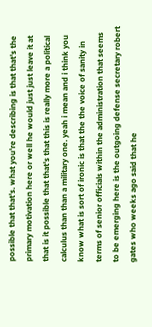possible that that's. what you're describing is that that's the primary motivation here or well he would just just leave it at that is it possible that that's that this is really more a political calculus than than a military one. yeah i mean and i think you know what is sort of ironic is that the the voice of sanity in terms of senior officials within the administration that seems to be emerging here is the outgoing defense secretary robert gates who weeks ago said that he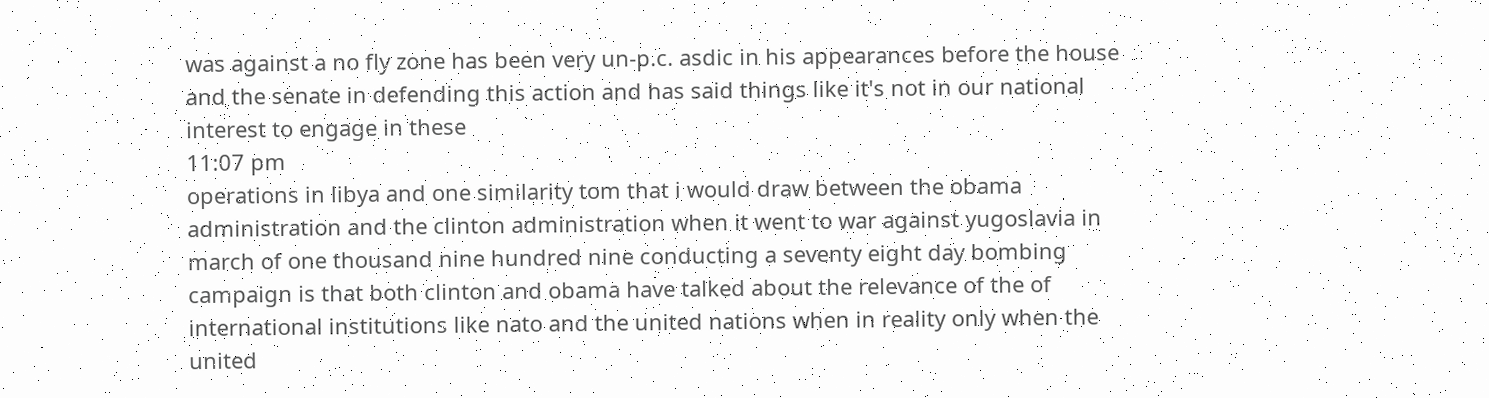was against a no fly zone has been very un-p.c. asdic in his appearances before the house and the senate in defending this action and has said things like it's not in our national interest to engage in these
11:07 pm
operations in libya and one similarity tom that i would draw between the obama administration and the clinton administration when it went to war against yugoslavia in march of one thousand nine hundred nine conducting a seventy eight day bombing campaign is that both clinton and obama have talked about the relevance of the of international institutions like nato and the united nations when in reality only when the united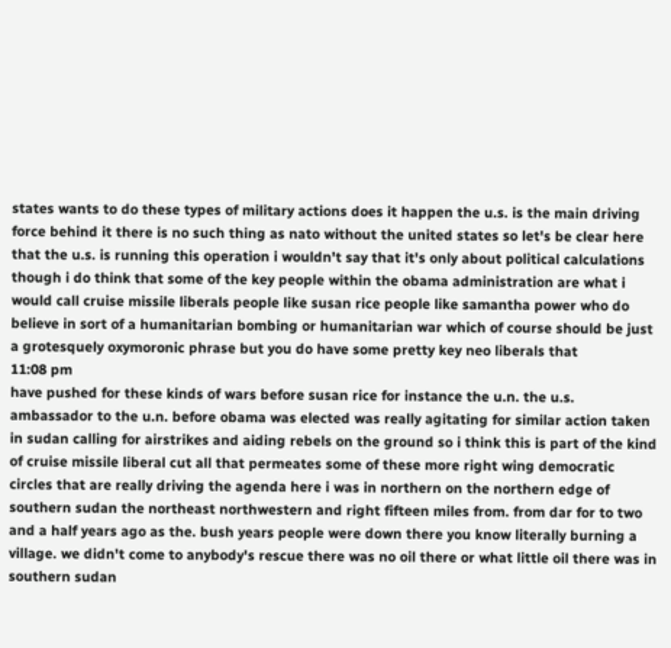states wants to do these types of military actions does it happen the u.s. is the main driving force behind it there is no such thing as nato without the united states so let's be clear here that the u.s. is running this operation i wouldn't say that it's only about political calculations though i do think that some of the key people within the obama administration are what i would call cruise missile liberals people like susan rice people like samantha power who do believe in sort of a humanitarian bombing or humanitarian war which of course should be just a grotesquely oxymoronic phrase but you do have some pretty key neo liberals that
11:08 pm
have pushed for these kinds of wars before susan rice for instance the u.n. the u.s. ambassador to the u.n. before obama was elected was really agitating for similar action taken in sudan calling for airstrikes and aiding rebels on the ground so i think this is part of the kind of cruise missile liberal cut all that permeates some of these more right wing democratic circles that are really driving the agenda here i was in northern on the northern edge of southern sudan the northeast northwestern and right fifteen miles from. from dar for to two and a half years ago as the. bush years people were down there you know literally burning a village. we didn't come to anybody's rescue there was no oil there or what little oil there was in southern sudan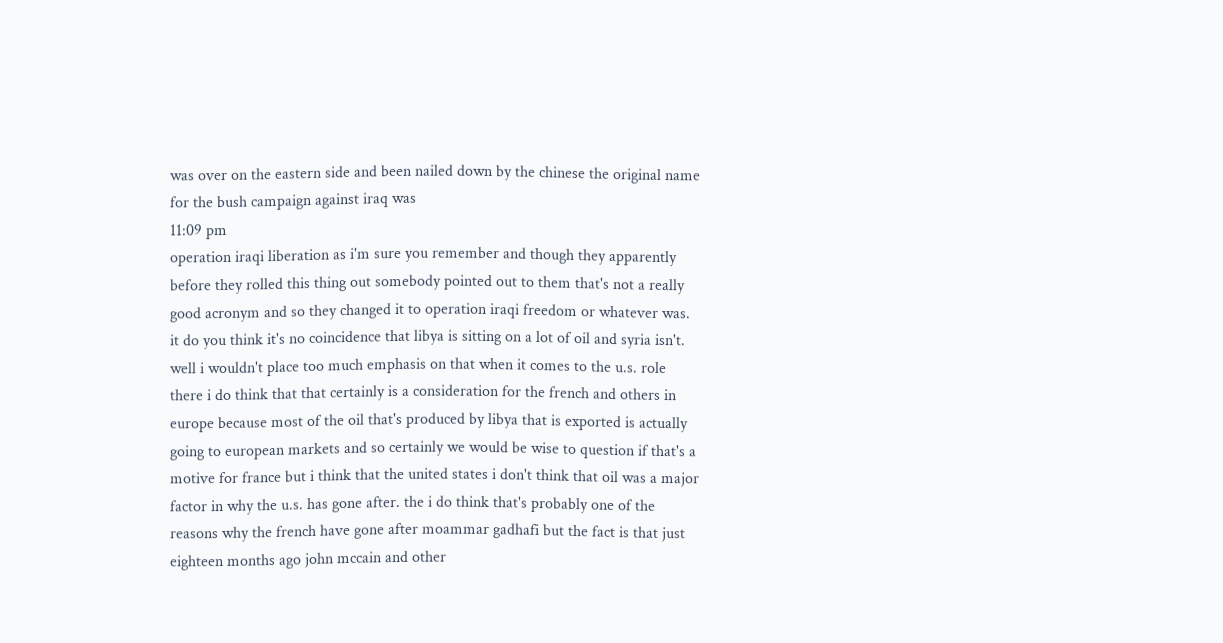was over on the eastern side and been nailed down by the chinese the original name for the bush campaign against iraq was
11:09 pm
operation iraqi liberation as i'm sure you remember and though they apparently before they rolled this thing out somebody pointed out to them that's not a really good acronym and so they changed it to operation iraqi freedom or whatever was. it do you think it's no coincidence that libya is sitting on a lot of oil and syria isn't. well i wouldn't place too much emphasis on that when it comes to the u.s. role there i do think that that certainly is a consideration for the french and others in europe because most of the oil that's produced by libya that is exported is actually going to european markets and so certainly we would be wise to question if that's a motive for france but i think that the united states i don't think that oil was a major factor in why the u.s. has gone after. the i do think that's probably one of the reasons why the french have gone after moammar gadhafi but the fact is that just eighteen months ago john mccain and other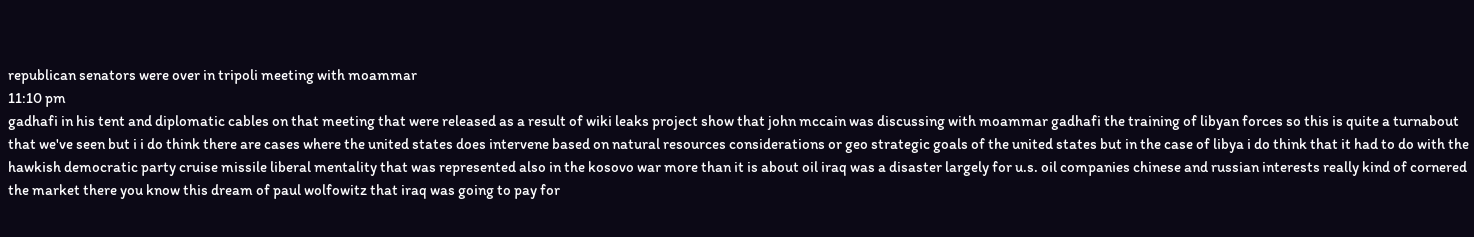republican senators were over in tripoli meeting with moammar
11:10 pm
gadhafi in his tent and diplomatic cables on that meeting that were released as a result of wiki leaks project show that john mccain was discussing with moammar gadhafi the training of libyan forces so this is quite a turnabout that we've seen but i i do think there are cases where the united states does intervene based on natural resources considerations or geo strategic goals of the united states but in the case of libya i do think that it had to do with the hawkish democratic party cruise missile liberal mentality that was represented also in the kosovo war more than it is about oil iraq was a disaster largely for u.s. oil companies chinese and russian interests really kind of cornered the market there you know this dream of paul wolfowitz that iraq was going to pay for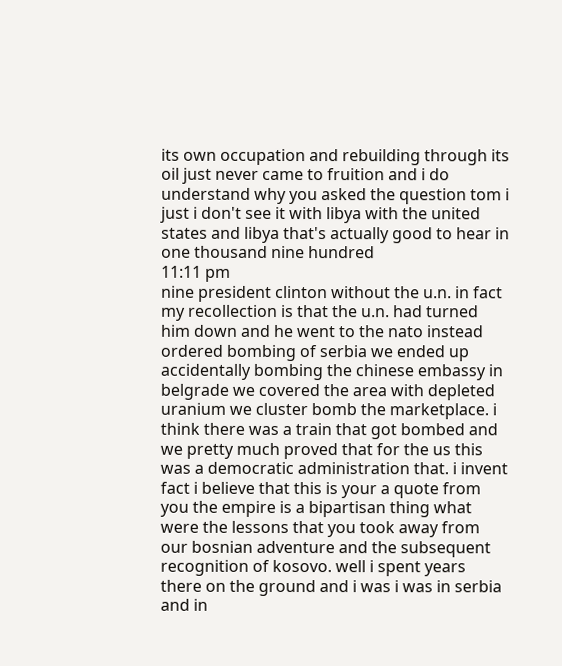its own occupation and rebuilding through its oil just never came to fruition and i do understand why you asked the question tom i just i don't see it with libya with the united states and libya that's actually good to hear in one thousand nine hundred
11:11 pm
nine president clinton without the u.n. in fact my recollection is that the u.n. had turned him down and he went to the nato instead ordered bombing of serbia we ended up accidentally bombing the chinese embassy in belgrade we covered the area with depleted uranium we cluster bomb the marketplace. i think there was a train that got bombed and we pretty much proved that for the us this was a democratic administration that. i invent fact i believe that this is your a quote from you the empire is a bipartisan thing what were the lessons that you took away from our bosnian adventure and the subsequent recognition of kosovo. well i spent years there on the ground and i was i was in serbia and in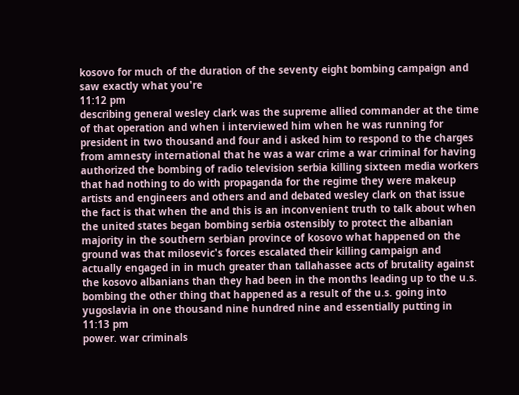kosovo for much of the duration of the seventy eight bombing campaign and saw exactly what you're
11:12 pm
describing general wesley clark was the supreme allied commander at the time of that operation and when i interviewed him when he was running for president in two thousand and four and i asked him to respond to the charges from amnesty international that he was a war crime a war criminal for having authorized the bombing of radio television serbia killing sixteen media workers that had nothing to do with propaganda for the regime they were makeup artists and engineers and others and and debated wesley clark on that issue the fact is that when the and this is an inconvenient truth to talk about when the united states began bombing serbia ostensibly to protect the albanian majority in the southern serbian province of kosovo what happened on the ground was that milosevic's forces escalated their killing campaign and actually engaged in in much greater than tallahassee acts of brutality against the kosovo albanians than they had been in the months leading up to the u.s. bombing the other thing that happened as a result of the u.s. going into yugoslavia in one thousand nine hundred nine and essentially putting in
11:13 pm
power. war criminals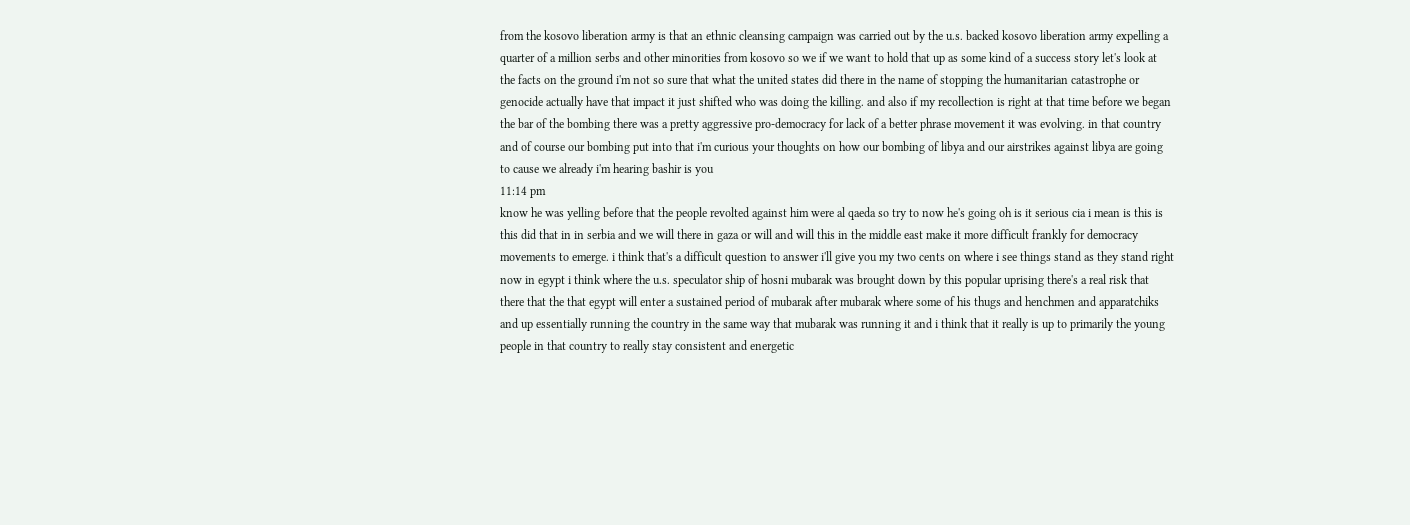from the kosovo liberation army is that an ethnic cleansing campaign was carried out by the u.s. backed kosovo liberation army expelling a quarter of a million serbs and other minorities from kosovo so we if we want to hold that up as some kind of a success story let's look at the facts on the ground i'm not so sure that what the united states did there in the name of stopping the humanitarian catastrophe or genocide actually have that impact it just shifted who was doing the killing. and also if my recollection is right at that time before we began the bar of the bombing there was a pretty aggressive pro-democracy for lack of a better phrase movement it was evolving. in that country and of course our bombing put into that i'm curious your thoughts on how our bombing of libya and our airstrikes against libya are going to cause we already i'm hearing bashir is you
11:14 pm
know he was yelling before that the people revolted against him were al qaeda so try to now he's going oh is it serious cia i mean is this is this did that in in serbia and we will there in gaza or will and will this in the middle east make it more difficult frankly for democracy movements to emerge. i think that's a difficult question to answer i'll give you my two cents on where i see things stand as they stand right now in egypt i think where the u.s. speculator ship of hosni mubarak was brought down by this popular uprising there's a real risk that there that the that egypt will enter a sustained period of mubarak after mubarak where some of his thugs and henchmen and apparatchiks and up essentially running the country in the same way that mubarak was running it and i think that it really is up to primarily the young people in that country to really stay consistent and energetic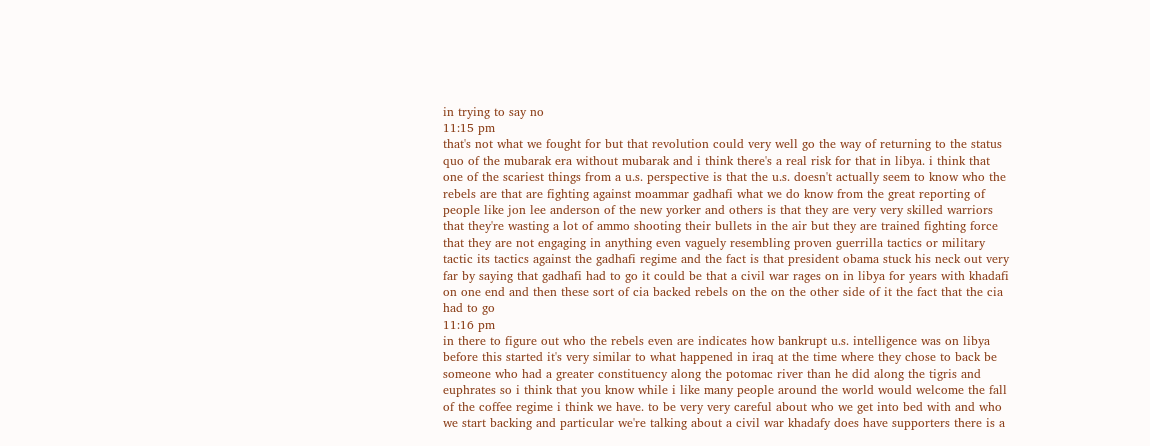in trying to say no
11:15 pm
that's not what we fought for but that revolution could very well go the way of returning to the status quo of the mubarak era without mubarak and i think there's a real risk for that in libya. i think that one of the scariest things from a u.s. perspective is that the u.s. doesn't actually seem to know who the rebels are that are fighting against moammar gadhafi what we do know from the great reporting of people like jon lee anderson of the new yorker and others is that they are very very skilled warriors that they're wasting a lot of ammo shooting their bullets in the air but they are trained fighting force that they are not engaging in anything even vaguely resembling proven guerrilla tactics or military tactic its tactics against the gadhafi regime and the fact is that president obama stuck his neck out very far by saying that gadhafi had to go it could be that a civil war rages on in libya for years with khadafi on one end and then these sort of cia backed rebels on the on the other side of it the fact that the cia had to go
11:16 pm
in there to figure out who the rebels even are indicates how bankrupt u.s. intelligence was on libya before this started it's very similar to what happened in iraq at the time where they chose to back be someone who had a greater constituency along the potomac river than he did along the tigris and euphrates so i think that you know while i like many people around the world would welcome the fall of the coffee regime i think we have. to be very very careful about who we get into bed with and who we start backing and particular we're talking about a civil war khadafy does have supporters there is a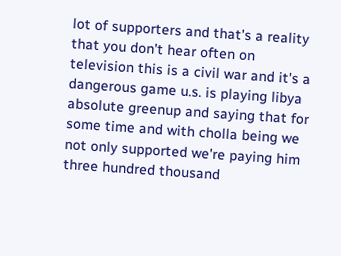lot of supporters and that's a reality that you don't hear often on television this is a civil war and it's a dangerous game u.s. is playing libya absolute greenup and saying that for some time and with cholla being we not only supported we're paying him three hundred thousand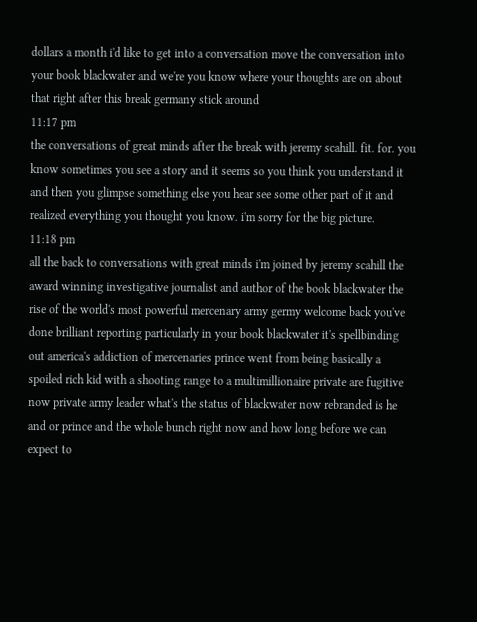dollars a month i'd like to get into a conversation move the conversation into your book blackwater and we're you know where your thoughts are on about that right after this break germany stick around
11:17 pm
the conversations of great minds after the break with jeremy scahill. fit. for. you know sometimes you see a story and it seems so you think you understand it and then you glimpse something else you hear see some other part of it and realized everything you thought you know. i'm sorry for the big picture.
11:18 pm
all the back to conversations with great minds i'm joined by jeremy scahill the award winning investigative journalist and author of the book blackwater the rise of the world's most powerful mercenary army germy welcome back you've done brilliant reporting particularly in your book blackwater it's spellbinding out america's addiction of mercenaries prince went from being basically a spoiled rich kid with a shooting range to a multimillionaire private are fugitive now private army leader what's the status of blackwater now rebranded is he and or prince and the whole bunch right now and how long before we can expect to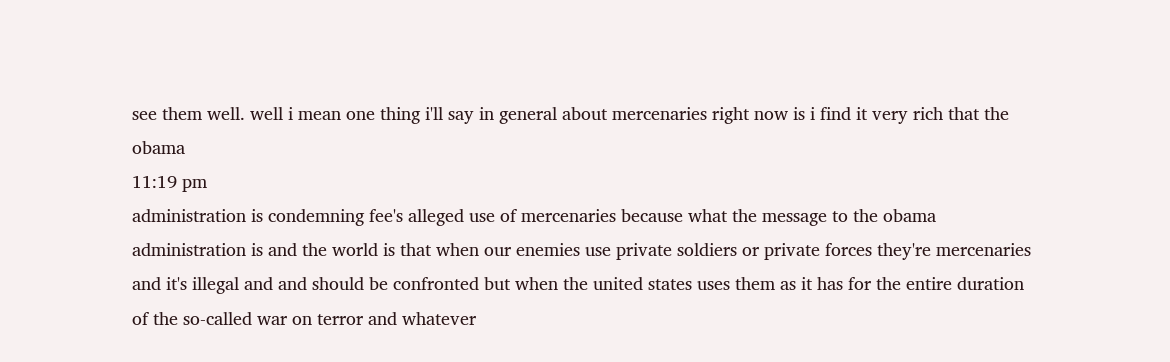see them well. well i mean one thing i'll say in general about mercenaries right now is i find it very rich that the obama
11:19 pm
administration is condemning fee's alleged use of mercenaries because what the message to the obama administration is and the world is that when our enemies use private soldiers or private forces they're mercenaries and it's illegal and and should be confronted but when the united states uses them as it has for the entire duration of the so-called war on terror and whatever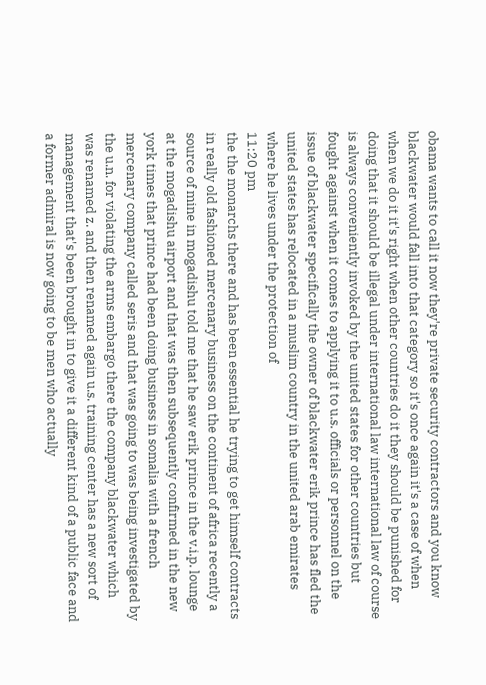obama wants to call it now they're private security contractors and you know blackwater would fall into that category so it's once again it's a case of when when we do it it's right when other countries do it they should be punished for doing that it should be illegal under international law international law of course is always conveniently invoked by the united states for other countries but fought against when it comes to applying it to u.s. officials or personnel on the issue of blackwater specifically the owner of blackwater erik prince has fled the united states has relocated in a muslim country in the united arab emirates where he lives under the protection of
11:20 pm
the the monarchs there and has been essential he trying to get himself contracts in really old fashioned mercenary business on the continent of africa recently a source of mine in mogadishu told me that he saw erik prince in the v.i.p. lounge at the mogadishu airport and that was then subsequently confirmed in the new york times that prince had been doing business in somalia with a french mercenary company called seris and that was going to was being investigated by the u.n. for violating the arms embargo there the company blackwater which was renamed z. and then renamed again u.s. training center has a new sort of management that's been brought in to give it a different kind of a public face and a former admiral is now going to be men who actually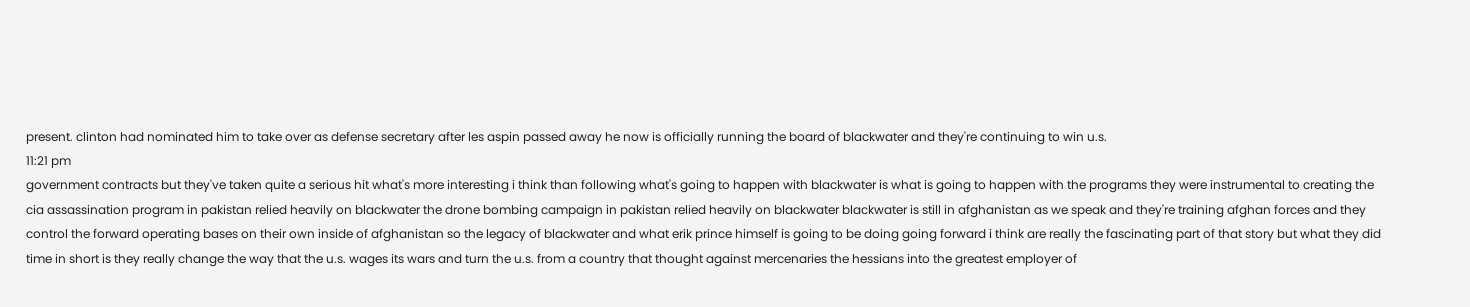present. clinton had nominated him to take over as defense secretary after les aspin passed away he now is officially running the board of blackwater and they're continuing to win u.s.
11:21 pm
government contracts but they've taken quite a serious hit what's more interesting i think than following what's going to happen with blackwater is what is going to happen with the programs they were instrumental to creating the cia assassination program in pakistan relied heavily on blackwater the drone bombing campaign in pakistan relied heavily on blackwater blackwater is still in afghanistan as we speak and they're training afghan forces and they control the forward operating bases on their own inside of afghanistan so the legacy of blackwater and what erik prince himself is going to be doing going forward i think are really the fascinating part of that story but what they did time in short is they really change the way that the u.s. wages its wars and turn the u.s. from a country that thought against mercenaries the hessians into the greatest employer of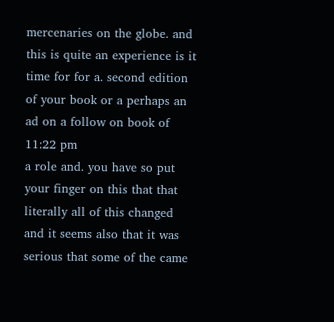mercenaries on the globe. and this is quite an experience is it time for for a. second edition of your book or a perhaps an ad on a follow on book of
11:22 pm
a role and. you have so put your finger on this that that literally all of this changed and it seems also that it was serious that some of the came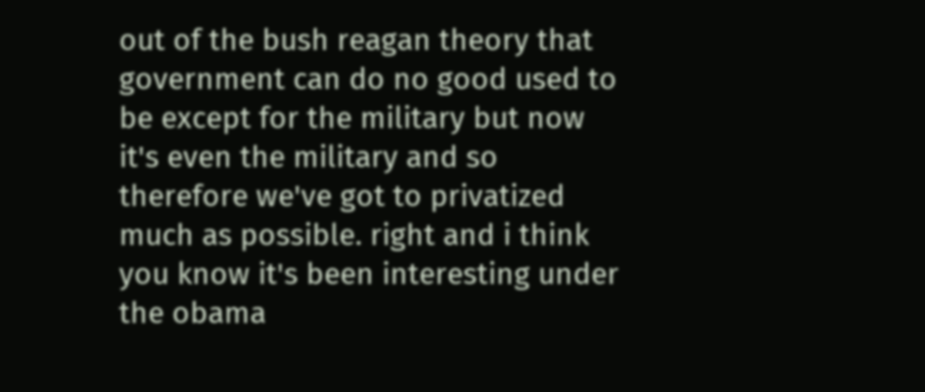out of the bush reagan theory that government can do no good used to be except for the military but now it's even the military and so therefore we've got to privatized much as possible. right and i think you know it's been interesting under the obama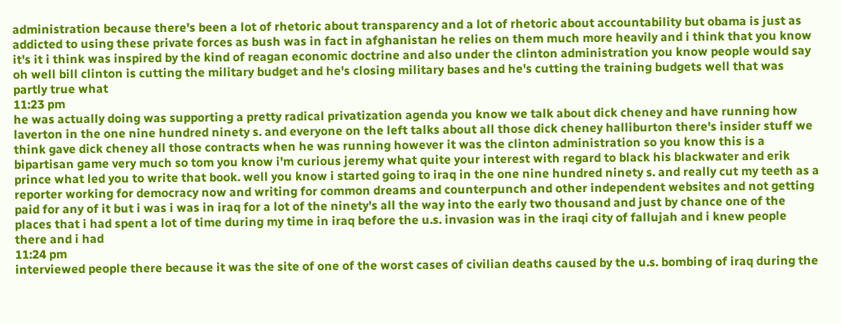administration because there's been a lot of rhetoric about transparency and a lot of rhetoric about accountability but obama is just as addicted to using these private forces as bush was in fact in afghanistan he relies on them much more heavily and i think that you know it's it i think was inspired by the kind of reagan economic doctrine and also under the clinton administration you know people would say oh well bill clinton is cutting the military budget and he's closing military bases and he's cutting the training budgets well that was partly true what
11:23 pm
he was actually doing was supporting a pretty radical privatization agenda you know we talk about dick cheney and have running how laverton in the one nine hundred ninety s. and everyone on the left talks about all those dick cheney halliburton there's insider stuff we think gave dick cheney all those contracts when he was running however it was the clinton administration so you know this is a bipartisan game very much so tom you know i'm curious jeremy what quite your interest with regard to black his blackwater and erik prince what led you to write that book. well you know i started going to iraq in the one nine hundred ninety s. and really cut my teeth as a reporter working for democracy now and writing for common dreams and counterpunch and other independent websites and not getting paid for any of it but i was i was in iraq for a lot of the ninety's all the way into the early two thousand and just by chance one of the places that i had spent a lot of time during my time in iraq before the u.s. invasion was in the iraqi city of fallujah and i knew people there and i had
11:24 pm
interviewed people there because it was the site of one of the worst cases of civilian deaths caused by the u.s. bombing of iraq during the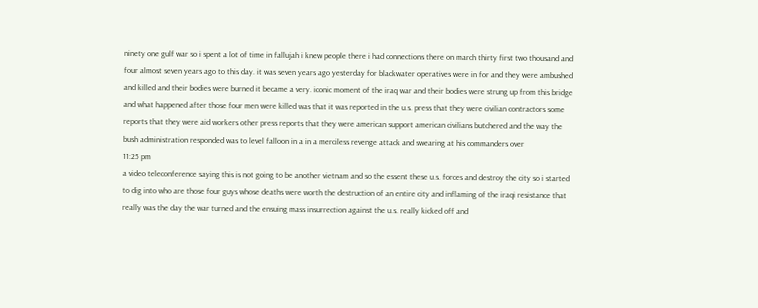ninety one gulf war so i spent a lot of time in fallujah i knew people there i had connections there on march thirty first two thousand and four almost seven years ago to this day. it was seven years ago yesterday for blackwater operatives were in for and they were ambushed and killed and their bodies were burned it became a very. iconic moment of the iraq war and their bodies were strung up from this bridge and what happened after those four men were killed was that it was reported in the u.s. press that they were civilian contractors some reports that they were aid workers other press reports that they were american support american civilians butchered and the way the bush administration responded was to level falloon in a in a merciless revenge attack and swearing at his commanders over
11:25 pm
a video teleconference saying this is not going to be another vietnam and so the essent these u.s. forces and destroy the city so i started to dig into who are those four guys whose deaths were worth the destruction of an entire city and inflaming of the iraqi resistance that really was the day the war turned and the ensuing mass insurrection against the u.s. really kicked off and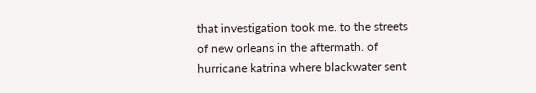that investigation took me. to the streets of new orleans in the aftermath. of hurricane katrina where blackwater sent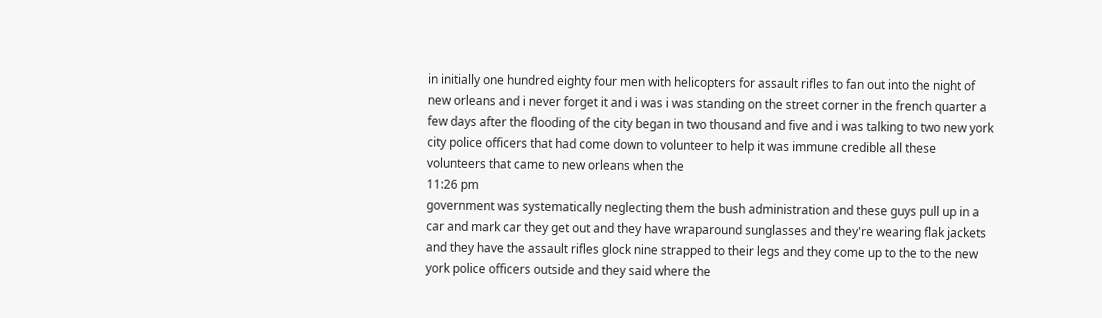in initially one hundred eighty four men with helicopters for assault rifles to fan out into the night of new orleans and i never forget it and i was i was standing on the street corner in the french quarter a few days after the flooding of the city began in two thousand and five and i was talking to two new york city police officers that had come down to volunteer to help it was immune credible all these volunteers that came to new orleans when the
11:26 pm
government was systematically neglecting them the bush administration and these guys pull up in a car and mark car they get out and they have wraparound sunglasses and they're wearing flak jackets and they have the assault rifles glock nine strapped to their legs and they come up to the to the new york police officers outside and they said where the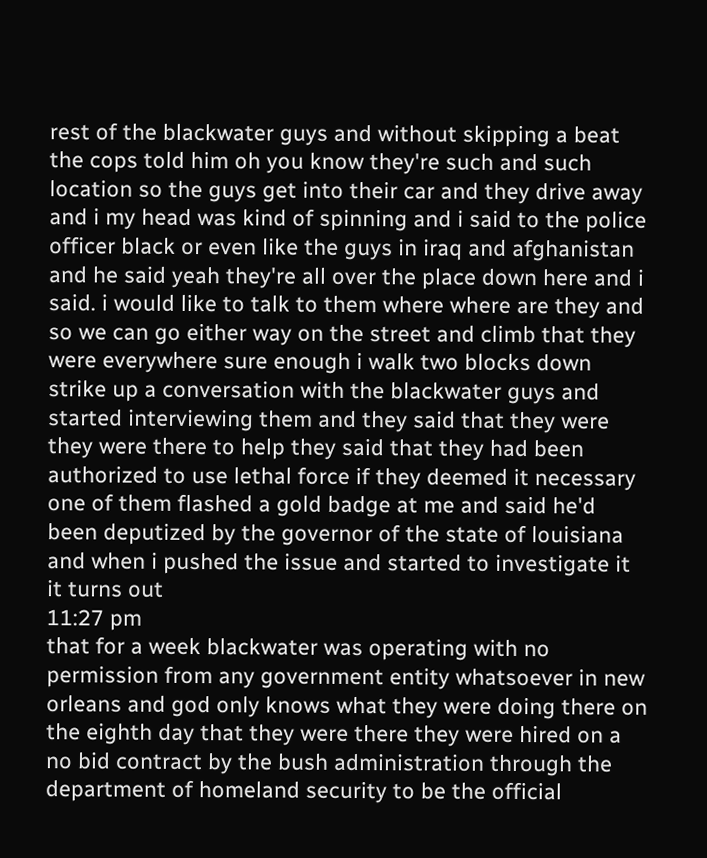rest of the blackwater guys and without skipping a beat the cops told him oh you know they're such and such location so the guys get into their car and they drive away and i my head was kind of spinning and i said to the police officer black or even like the guys in iraq and afghanistan and he said yeah they're all over the place down here and i said. i would like to talk to them where where are they and so we can go either way on the street and climb that they were everywhere sure enough i walk two blocks down strike up a conversation with the blackwater guys and started interviewing them and they said that they were they were there to help they said that they had been authorized to use lethal force if they deemed it necessary one of them flashed a gold badge at me and said he'd been deputized by the governor of the state of louisiana and when i pushed the issue and started to investigate it it turns out
11:27 pm
that for a week blackwater was operating with no permission from any government entity whatsoever in new orleans and god only knows what they were doing there on the eighth day that they were there they were hired on a no bid contract by the bush administration through the department of homeland security to be the official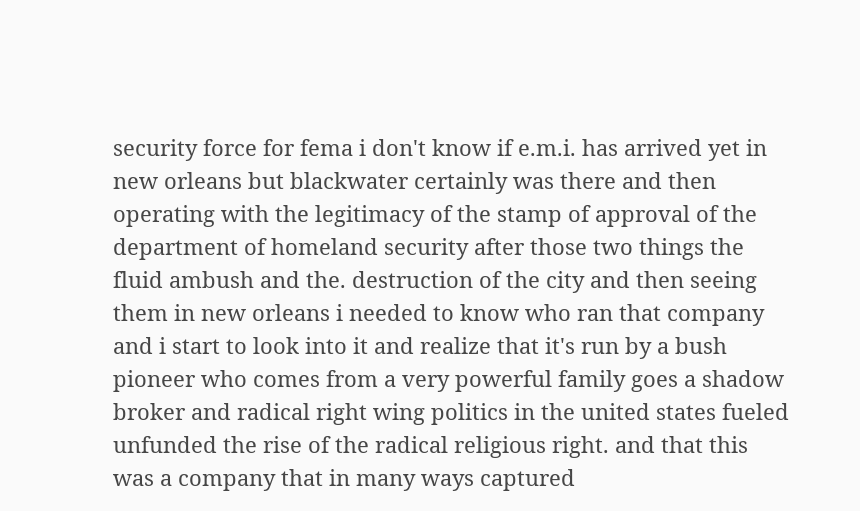security force for fema i don't know if e.m.i. has arrived yet in new orleans but blackwater certainly was there and then operating with the legitimacy of the stamp of approval of the department of homeland security after those two things the fluid ambush and the. destruction of the city and then seeing them in new orleans i needed to know who ran that company and i start to look into it and realize that it's run by a bush pioneer who comes from a very powerful family goes a shadow broker and radical right wing politics in the united states fueled unfunded the rise of the radical religious right. and that this was a company that in many ways captured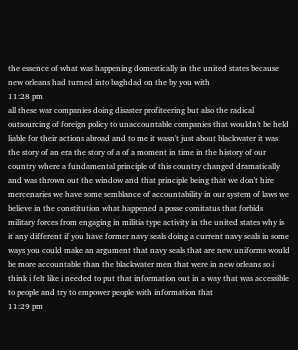the essence of what was happening domestically in the united states because new orleans had turned into baghdad on the by you with
11:28 pm
all these war companies doing disaster profiteering but also the radical outsourcing of foreign policy to unaccountable companies that wouldn't be held liable for their actions abroad and to me it wasn't just about blackwater it was the story of an era the story of a of a moment in time in the history of our country where a fundamental principle of this country changed dramatically and was thrown out the window and that principle being that we don't hire mercenaries we have some semblance of accountability in our system of laws we believe in the constitution what happened a posse comitatus that forbids military forces from engaging in militia type activity in the united states why is it any different if you have former navy seals doing a current navy seals in some ways you could make an argument that navy seals that are new uniforms would be more accountable than the blackwater men that were in new orleans so i think i felt like i needed to put that information out in a way that was accessible to people and try to empower people with information that
11:29 pm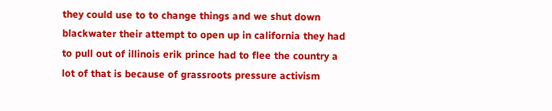they could use to to change things and we shut down blackwater their attempt to open up in california they had to pull out of illinois erik prince had to flee the country a lot of that is because of grassroots pressure activism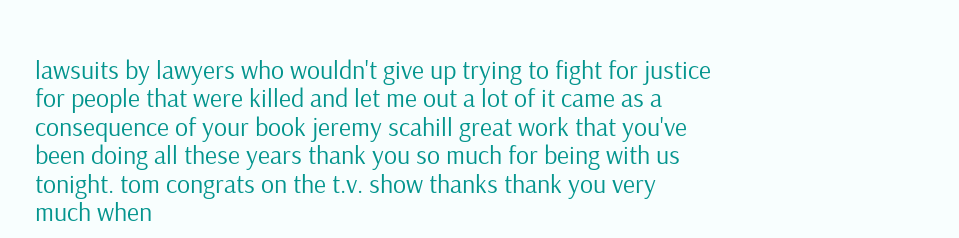lawsuits by lawyers who wouldn't give up trying to fight for justice for people that were killed and let me out a lot of it came as a consequence of your book jeremy scahill great work that you've been doing all these years thank you so much for being with us tonight. tom congrats on the t.v. show thanks thank you very much when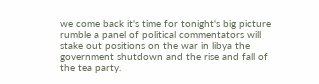we come back it's time for tonight's big picture rumble a panel of political commentators will stake out positions on the war in libya the government shutdown and the rise and fall of the tea party.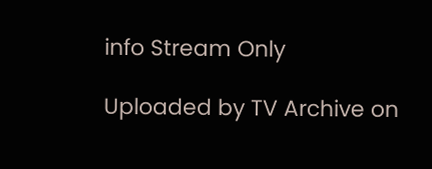info Stream Only

Uploaded by TV Archive on